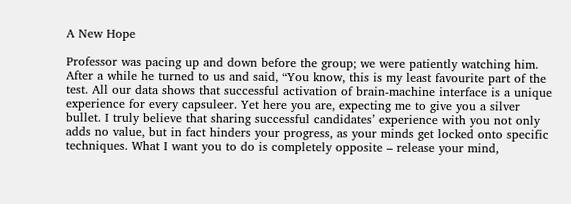A New Hope

Professor was pacing up and down before the group; we were patiently watching him. After a while he turned to us and said, “You know, this is my least favourite part of the test. All our data shows that successful activation of brain-machine interface is a unique experience for every capsuleer. Yet here you are, expecting me to give you a silver bullet. I truly believe that sharing successful candidates’ experience with you not only adds no value, but in fact hinders your progress, as your minds get locked onto specific techniques. What I want you to do is completely opposite – release your mind,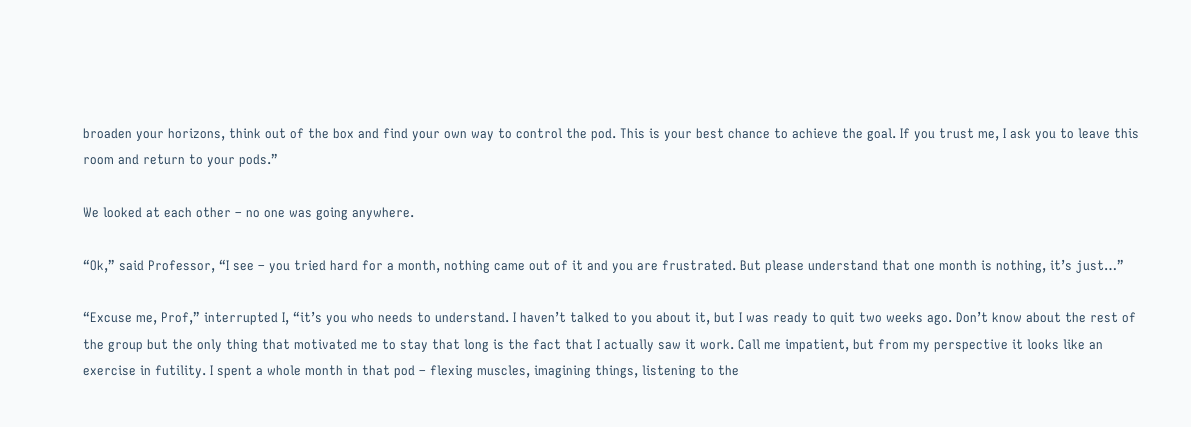broaden your horizons, think out of the box and find your own way to control the pod. This is your best chance to achieve the goal. If you trust me, I ask you to leave this room and return to your pods.”

We looked at each other – no one was going anywhere.

“Ok,” said Professor, “I see – you tried hard for a month, nothing came out of it and you are frustrated. But please understand that one month is nothing, it’s just…”

“Excuse me, Prof,” interrupted I, “it’s you who needs to understand. I haven’t talked to you about it, but I was ready to quit two weeks ago. Don’t know about the rest of the group but the only thing that motivated me to stay that long is the fact that I actually saw it work. Call me impatient, but from my perspective it looks like an exercise in futility. I spent a whole month in that pod – flexing muscles, imagining things, listening to the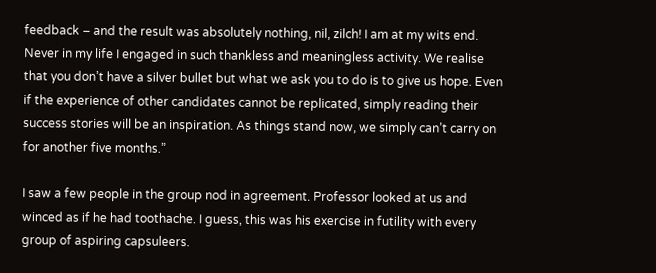feedback – and the result was absolutely nothing, nil, zilch! I am at my wits end. Never in my life I engaged in such thankless and meaningless activity. We realise that you don’t have a silver bullet but what we ask you to do is to give us hope. Even if the experience of other candidates cannot be replicated, simply reading their success stories will be an inspiration. As things stand now, we simply can’t carry on for another five months.”

I saw a few people in the group nod in agreement. Professor looked at us and winced as if he had toothache. I guess, this was his exercise in futility with every group of aspiring capsuleers.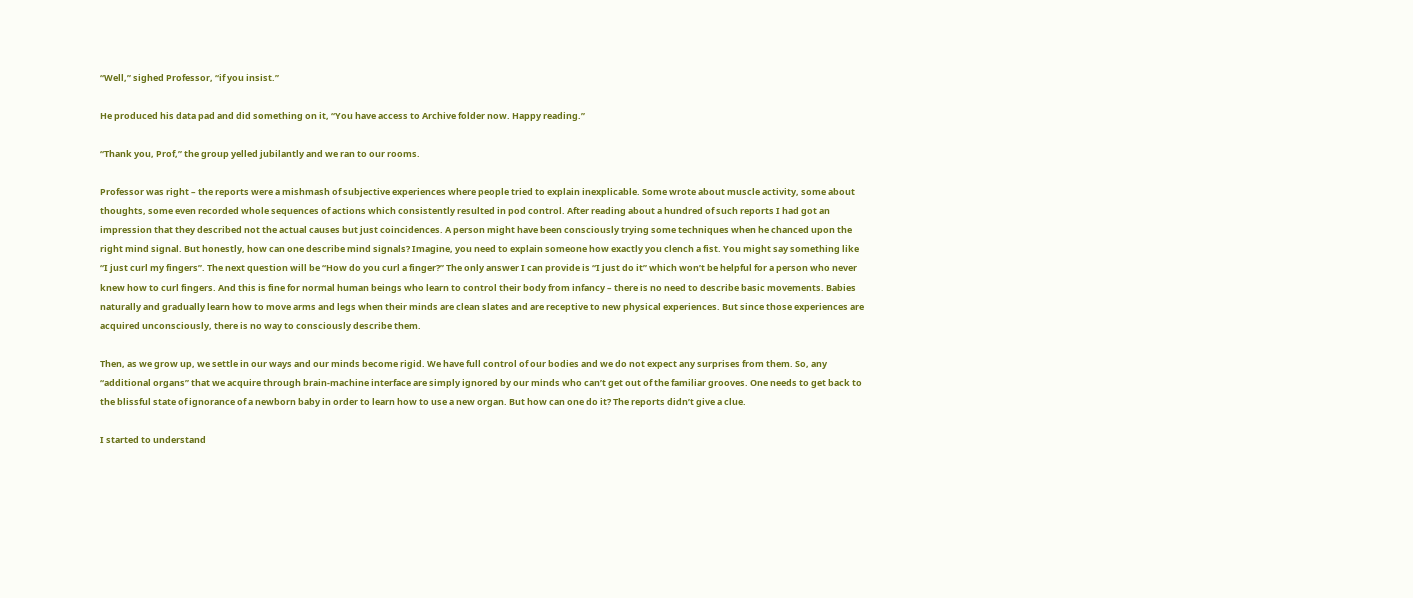“Well,” sighed Professor, “if you insist.”

He produced his data pad and did something on it, “You have access to Archive folder now. Happy reading.”

“Thank you, Prof,” the group yelled jubilantly and we ran to our rooms.

Professor was right – the reports were a mishmash of subjective experiences where people tried to explain inexplicable. Some wrote about muscle activity, some about thoughts, some even recorded whole sequences of actions which consistently resulted in pod control. After reading about a hundred of such reports I had got an impression that they described not the actual causes but just coincidences. A person might have been consciously trying some techniques when he chanced upon the right mind signal. But honestly, how can one describe mind signals? Imagine, you need to explain someone how exactly you clench a fist. You might say something like “I just curl my fingers”. The next question will be “How do you curl a finger?” The only answer I can provide is “I just do it” which won’t be helpful for a person who never knew how to curl fingers. And this is fine for normal human beings who learn to control their body from infancy – there is no need to describe basic movements. Babies naturally and gradually learn how to move arms and legs when their minds are clean slates and are receptive to new physical experiences. But since those experiences are acquired unconsciously, there is no way to consciously describe them.

Then, as we grow up, we settle in our ways and our minds become rigid. We have full control of our bodies and we do not expect any surprises from them. So, any “additional organs” that we acquire through brain-machine interface are simply ignored by our minds who can’t get out of the familiar grooves. One needs to get back to the blissful state of ignorance of a newborn baby in order to learn how to use a new organ. But how can one do it? The reports didn’t give a clue.

I started to understand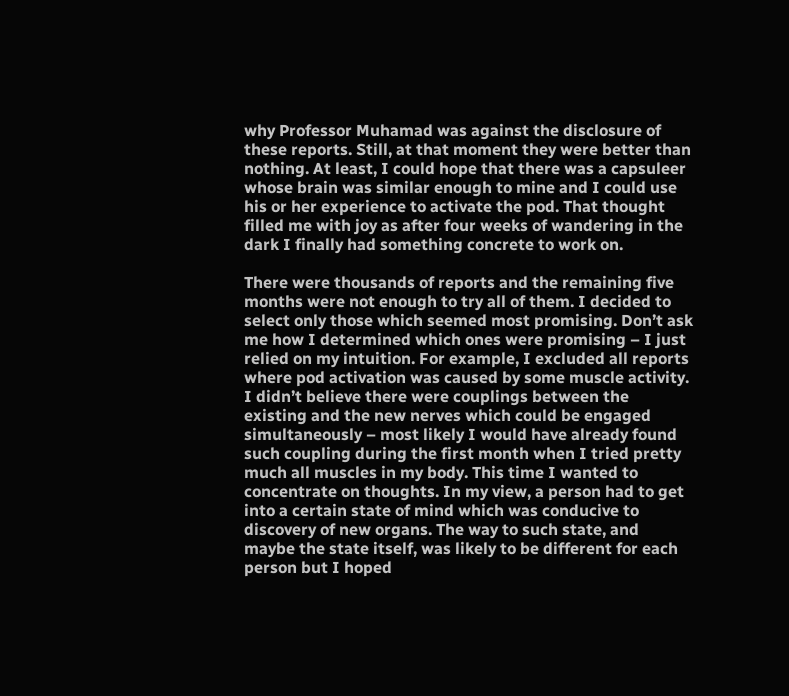why Professor Muhamad was against the disclosure of these reports. Still, at that moment they were better than nothing. At least, I could hope that there was a capsuleer whose brain was similar enough to mine and I could use his or her experience to activate the pod. That thought filled me with joy as after four weeks of wandering in the dark I finally had something concrete to work on.

There were thousands of reports and the remaining five months were not enough to try all of them. I decided to select only those which seemed most promising. Don’t ask me how I determined which ones were promising – I just relied on my intuition. For example, I excluded all reports where pod activation was caused by some muscle activity. I didn’t believe there were couplings between the existing and the new nerves which could be engaged simultaneously – most likely I would have already found such coupling during the first month when I tried pretty much all muscles in my body. This time I wanted to concentrate on thoughts. In my view, a person had to get into a certain state of mind which was conducive to discovery of new organs. The way to such state, and maybe the state itself, was likely to be different for each person but I hoped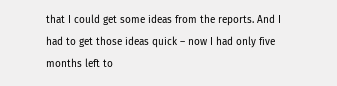that I could get some ideas from the reports. And I had to get those ideas quick – now I had only five months left to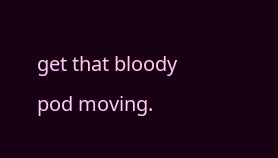get that bloody pod moving.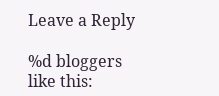Leave a Reply

%d bloggers like this: